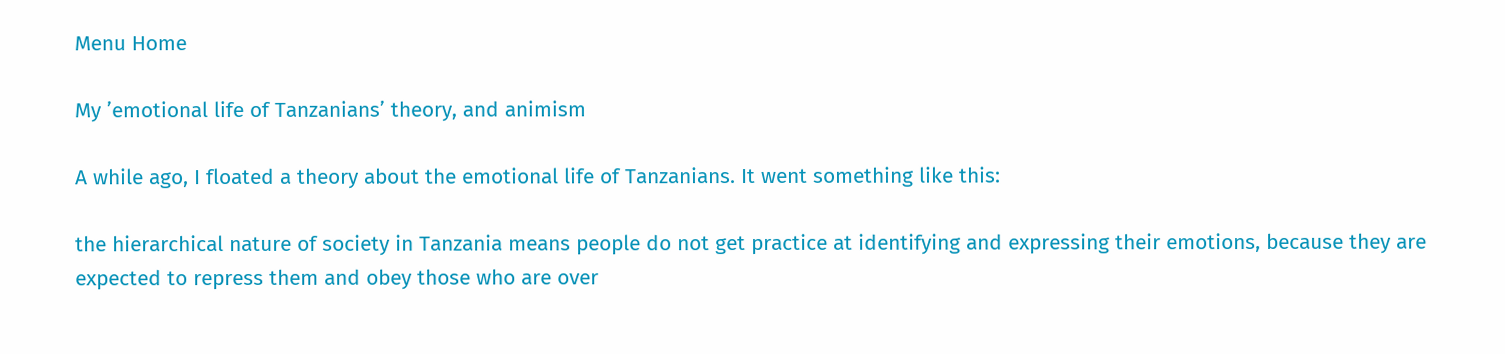Menu Home

My ’emotional life of Tanzanians’ theory, and animism

A while ago, I floated a theory about the emotional life of Tanzanians. It went something like this:

the hierarchical nature of society in Tanzania means people do not get practice at identifying and expressing their emotions, because they are expected to repress them and obey those who are over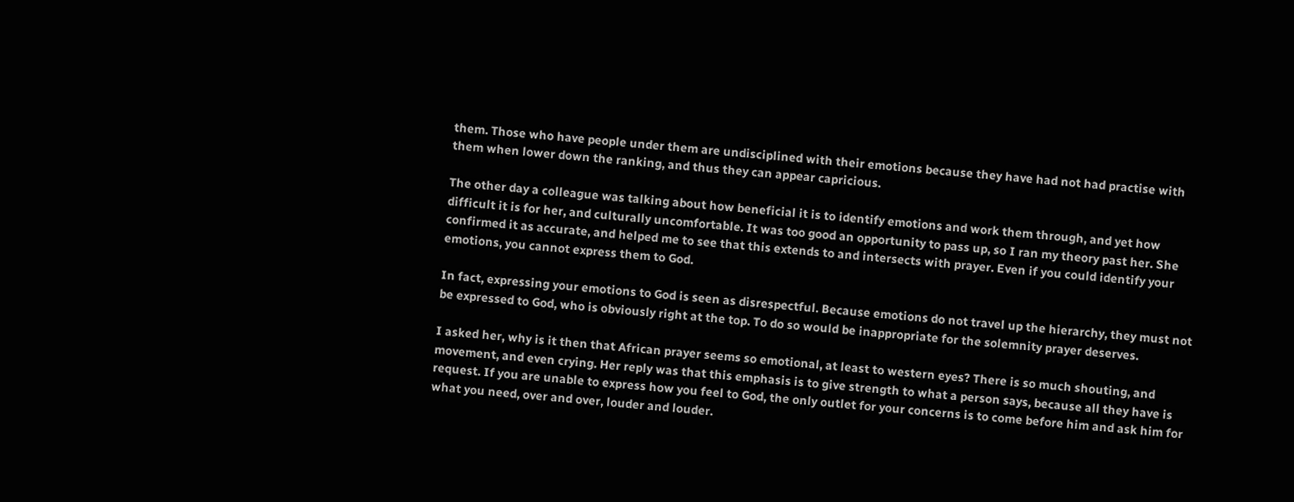them. Those who have people under them are undisciplined with their emotions because they have had not had practise with them when lower down the ranking, and thus they can appear capricious.

The other day a colleague was talking about how beneficial it is to identify emotions and work them through, and yet how difficult it is for her, and culturally uncomfortable. It was too good an opportunity to pass up, so I ran my theory past her. She confirmed it as accurate, and helped me to see that this extends to and intersects with prayer. Even if you could identify your emotions, you cannot express them to God.

In fact, expressing your emotions to God is seen as disrespectful. Because emotions do not travel up the hierarchy, they must not be expressed to God, who is obviously right at the top. To do so would be inappropriate for the solemnity prayer deserves.

I asked her, why is it then that African prayer seems so emotional, at least to western eyes? There is so much shouting, and movement, and even crying. Her reply was that this emphasis is to give strength to what a person says, because all they have is request. If you are unable to express how you feel to God, the only outlet for your concerns is to come before him and ask him for what you need, over and over, louder and louder.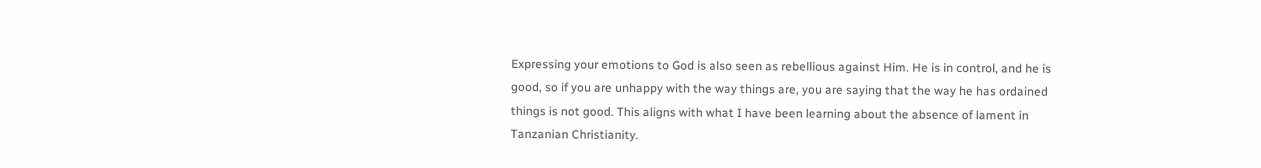Expressing your emotions to God is also seen as rebellious against Him. He is in control, and he is good, so if you are unhappy with the way things are, you are saying that the way he has ordained things is not good. This aligns with what I have been learning about the absence of lament in Tanzanian Christianity.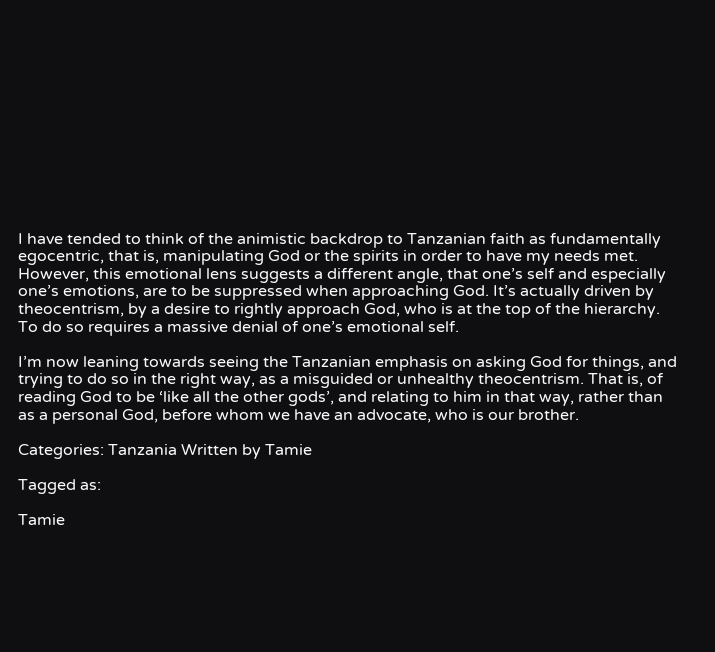I have tended to think of the animistic backdrop to Tanzanian faith as fundamentally egocentric, that is, manipulating God or the spirits in order to have my needs met. However, this emotional lens suggests a different angle, that one’s self and especially one’s emotions, are to be suppressed when approaching God. It’s actually driven by theocentrism, by a desire to rightly approach God, who is at the top of the hierarchy. To do so requires a massive denial of one’s emotional self.

I’m now leaning towards seeing the Tanzanian emphasis on asking God for things, and trying to do so in the right way, as a misguided or unhealthy theocentrism. That is, of reading God to be ‘like all the other gods’, and relating to him in that way, rather than as a personal God, before whom we have an advocate, who is our brother.

Categories: Tanzania Written by Tamie

Tagged as:

Tamie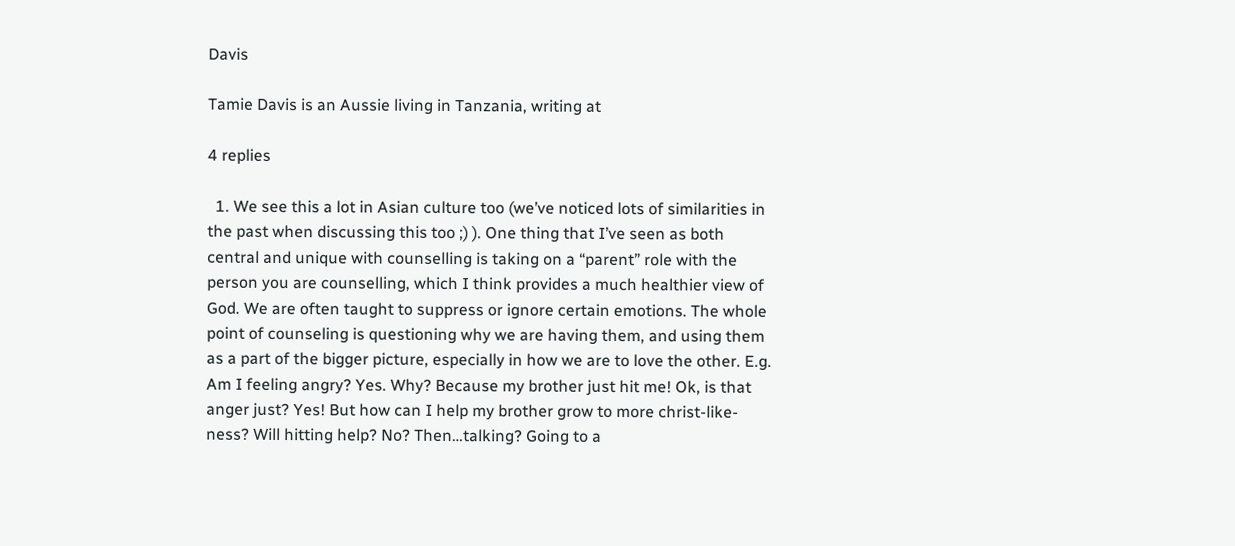Davis

Tamie Davis is an Aussie living in Tanzania, writing at

4 replies

  1. We see this a lot in Asian culture too (we’ve noticed lots of similarities in the past when discussing this too ;) ). One thing that I’ve seen as both central and unique with counselling is taking on a “parent” role with the person you are counselling, which I think provides a much healthier view of God. We are often taught to suppress or ignore certain emotions. The whole point of counseling is questioning why we are having them, and using them as a part of the bigger picture, especially in how we are to love the other. E.g. Am I feeling angry? Yes. Why? Because my brother just hit me! Ok, is that anger just? Yes! But how can I help my brother grow to more christ-like-ness? Will hitting help? No? Then…talking? Going to a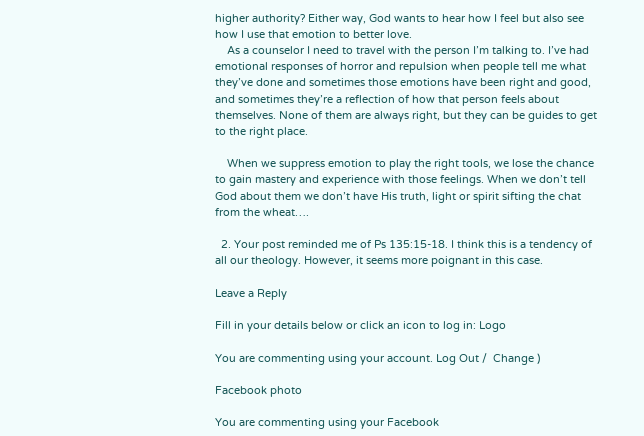higher authority? Either way, God wants to hear how I feel but also see how I use that emotion to better love.
    As a counselor I need to travel with the person I’m talking to. I’ve had emotional responses of horror and repulsion when people tell me what they’ve done and sometimes those emotions have been right and good, and sometimes they’re a reflection of how that person feels about themselves. None of them are always right, but they can be guides to get to the right place.

    When we suppress emotion to play the right tools, we lose the chance to gain mastery and experience with those feelings. When we don’t tell God about them we don’t have His truth, light or spirit sifting the chat from the wheat….

  2. Your post reminded me of Ps 135:15-18. I think this is a tendency of all our theology. However, it seems more poignant in this case.

Leave a Reply

Fill in your details below or click an icon to log in: Logo

You are commenting using your account. Log Out /  Change )

Facebook photo

You are commenting using your Facebook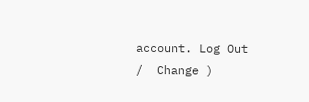account. Log Out /  Change )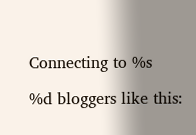Connecting to %s

%d bloggers like this: